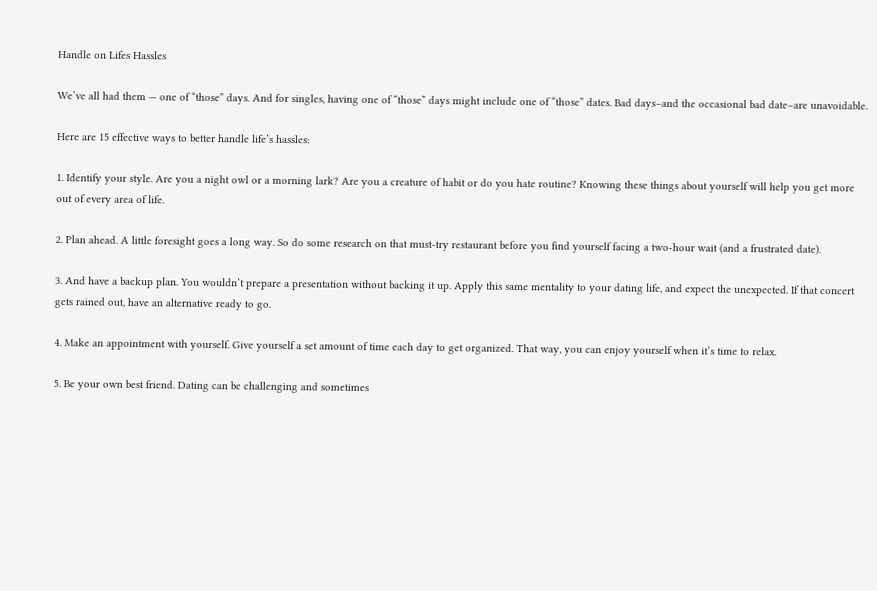Handle on Lifes Hassles

We’ve all had them — one of “those” days. And for singles, having one of “those” days might include one of “those” dates. Bad days–and the occasional bad date–are unavoidable.

Here are 15 effective ways to better handle life’s hassles:

1. Identify your style. Are you a night owl or a morning lark? Are you a creature of habit or do you hate routine? Knowing these things about yourself will help you get more out of every area of life.

2. Plan ahead. A little foresight goes a long way. So do some research on that must-try restaurant before you find yourself facing a two-hour wait (and a frustrated date).

3. And have a backup plan. You wouldn’t prepare a presentation without backing it up. Apply this same mentality to your dating life, and expect the unexpected. If that concert gets rained out, have an alternative ready to go.

4. Make an appointment with yourself. Give yourself a set amount of time each day to get organized. That way, you can enjoy yourself when it’s time to relax.

5. Be your own best friend. Dating can be challenging and sometimes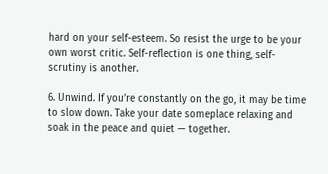hard on your self-esteem. So resist the urge to be your own worst critic. Self-reflection is one thing, self-scrutiny is another.

6. Unwind. If you’re constantly on the go, it may be time to slow down. Take your date someplace relaxing and soak in the peace and quiet — together.